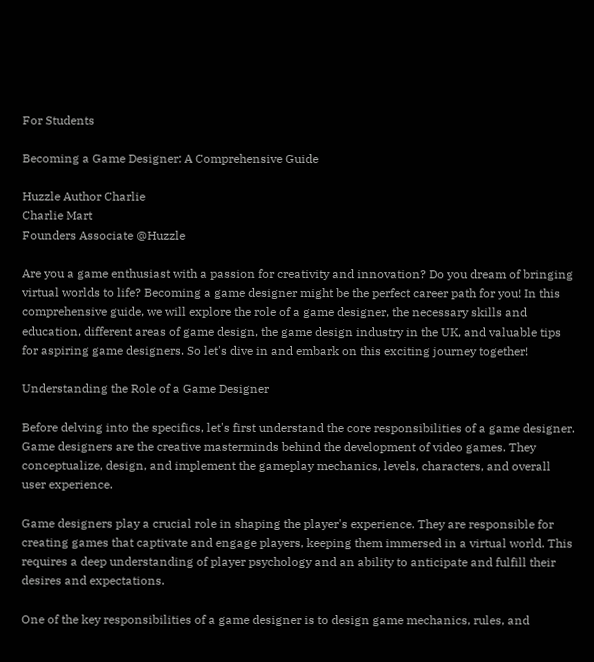For Students

Becoming a Game Designer: A Comprehensive Guide

Huzzle Author Charlie
Charlie Mart
Founders Associate @Huzzle

Are you a game enthusiast with a passion for creativity and innovation? Do you dream of bringing virtual worlds to life? Becoming a game designer might be the perfect career path for you! In this comprehensive guide, we will explore the role of a game designer, the necessary skills and education, different areas of game design, the game design industry in the UK, and valuable tips for aspiring game designers. So let's dive in and embark on this exciting journey together!

Understanding the Role of a Game Designer

Before delving into the specifics, let's first understand the core responsibilities of a game designer. Game designers are the creative masterminds behind the development of video games. They conceptualize, design, and implement the gameplay mechanics, levels, characters, and overall user experience.

Game designers play a crucial role in shaping the player's experience. They are responsible for creating games that captivate and engage players, keeping them immersed in a virtual world. This requires a deep understanding of player psychology and an ability to anticipate and fulfill their desires and expectations.

One of the key responsibilities of a game designer is to design game mechanics, rules, and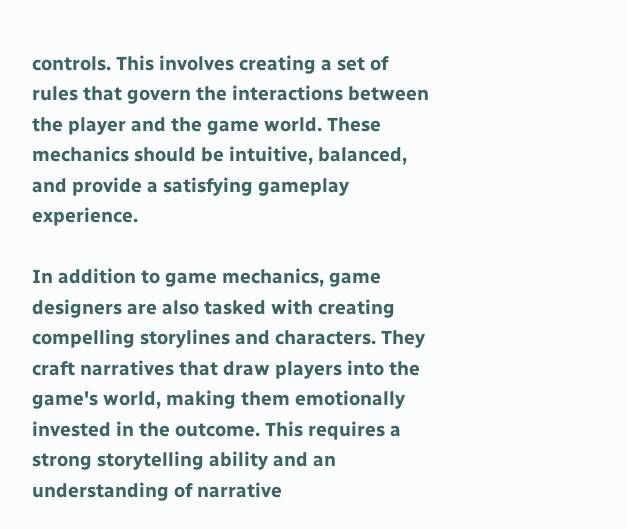controls. This involves creating a set of rules that govern the interactions between the player and the game world. These mechanics should be intuitive, balanced, and provide a satisfying gameplay experience.

In addition to game mechanics, game designers are also tasked with creating compelling storylines and characters. They craft narratives that draw players into the game's world, making them emotionally invested in the outcome. This requires a strong storytelling ability and an understanding of narrative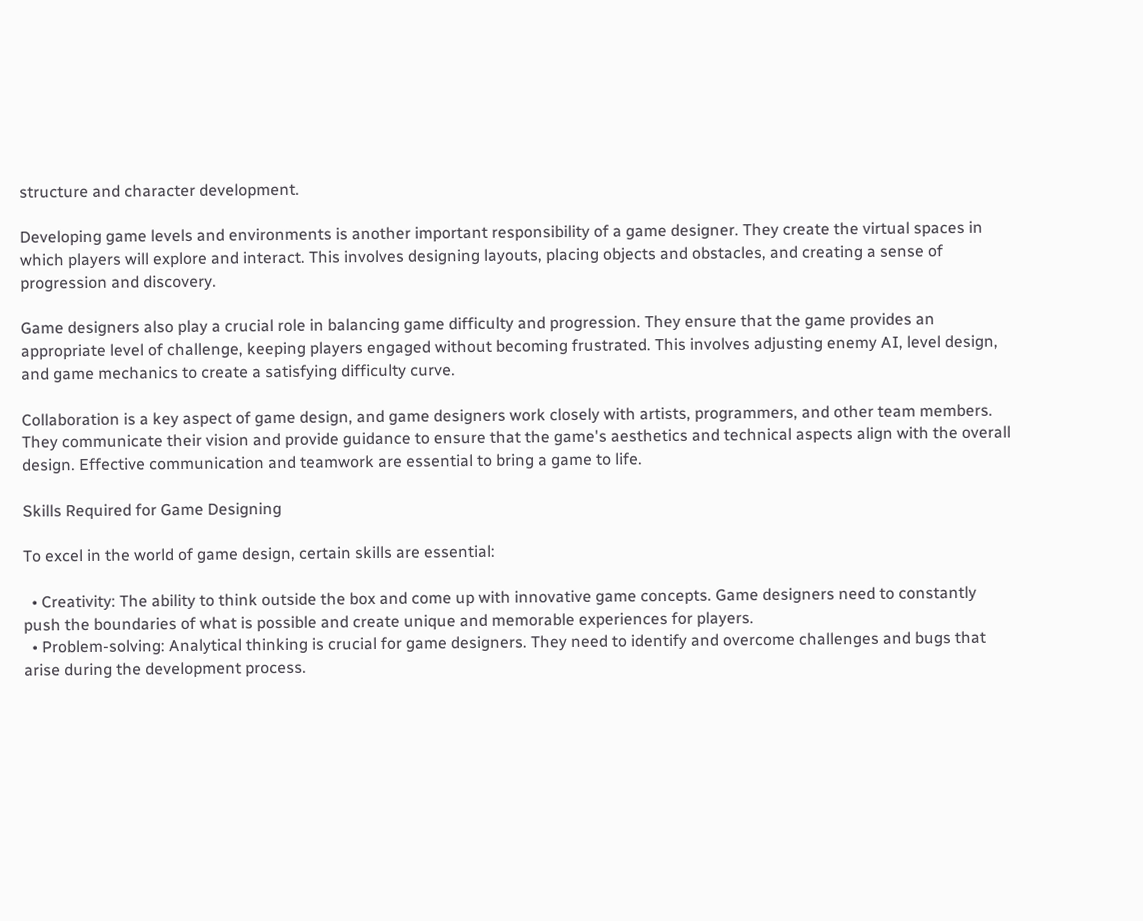structure and character development.

Developing game levels and environments is another important responsibility of a game designer. They create the virtual spaces in which players will explore and interact. This involves designing layouts, placing objects and obstacles, and creating a sense of progression and discovery.

Game designers also play a crucial role in balancing game difficulty and progression. They ensure that the game provides an appropriate level of challenge, keeping players engaged without becoming frustrated. This involves adjusting enemy AI, level design, and game mechanics to create a satisfying difficulty curve.

Collaboration is a key aspect of game design, and game designers work closely with artists, programmers, and other team members. They communicate their vision and provide guidance to ensure that the game's aesthetics and technical aspects align with the overall design. Effective communication and teamwork are essential to bring a game to life.

Skills Required for Game Designing

To excel in the world of game design, certain skills are essential:

  • Creativity: The ability to think outside the box and come up with innovative game concepts. Game designers need to constantly push the boundaries of what is possible and create unique and memorable experiences for players.
  • Problem-solving: Analytical thinking is crucial for game designers. They need to identify and overcome challenges and bugs that arise during the development process.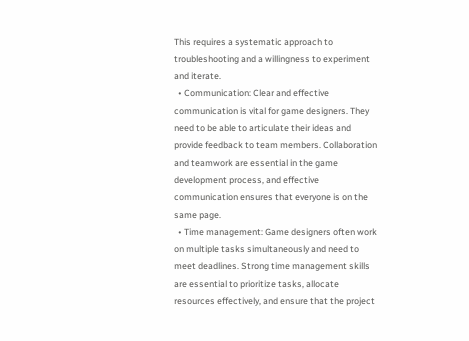This requires a systematic approach to troubleshooting and a willingness to experiment and iterate.
  • Communication: Clear and effective communication is vital for game designers. They need to be able to articulate their ideas and provide feedback to team members. Collaboration and teamwork are essential in the game development process, and effective communication ensures that everyone is on the same page.
  • Time management: Game designers often work on multiple tasks simultaneously and need to meet deadlines. Strong time management skills are essential to prioritize tasks, allocate resources effectively, and ensure that the project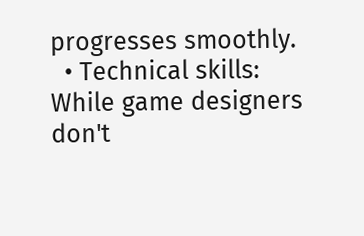progresses smoothly.
  • Technical skills: While game designers don't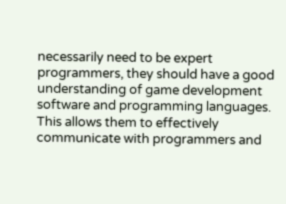necessarily need to be expert programmers, they should have a good understanding of game development software and programming languages. This allows them to effectively communicate with programmers and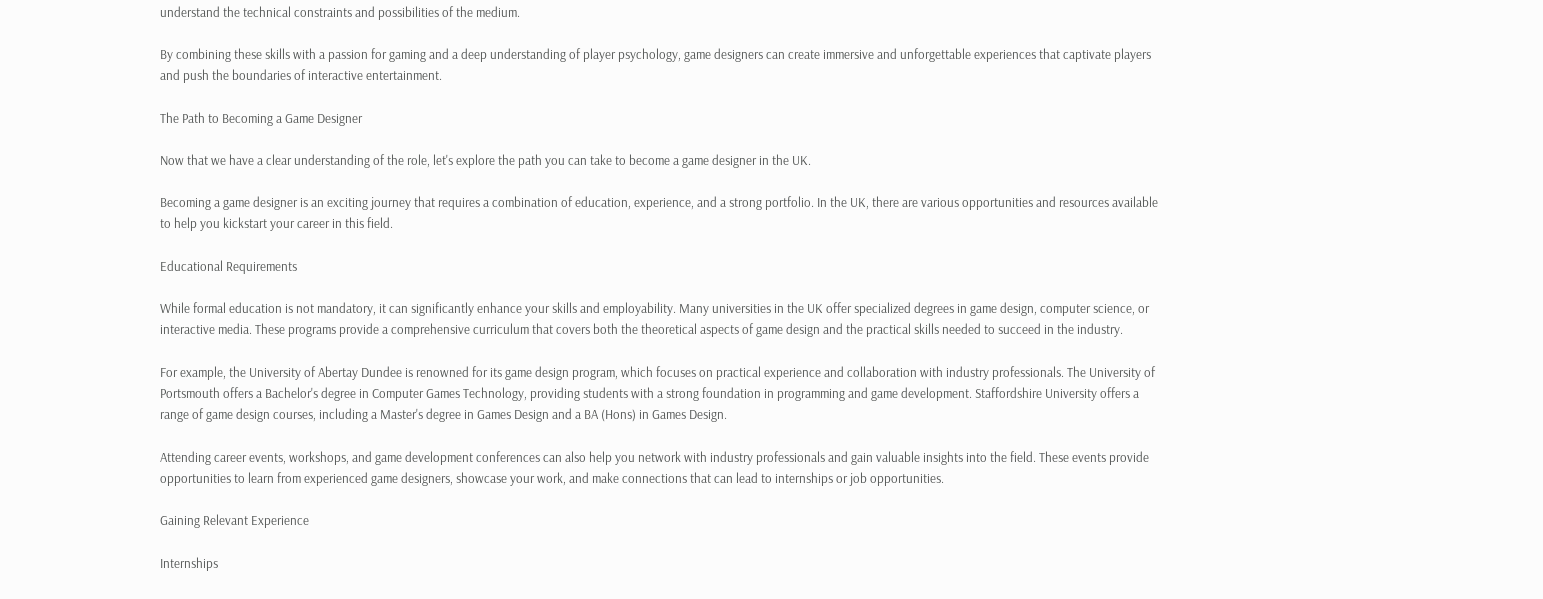understand the technical constraints and possibilities of the medium.

By combining these skills with a passion for gaming and a deep understanding of player psychology, game designers can create immersive and unforgettable experiences that captivate players and push the boundaries of interactive entertainment.

The Path to Becoming a Game Designer

Now that we have a clear understanding of the role, let's explore the path you can take to become a game designer in the UK.

Becoming a game designer is an exciting journey that requires a combination of education, experience, and a strong portfolio. In the UK, there are various opportunities and resources available to help you kickstart your career in this field.

Educational Requirements

While formal education is not mandatory, it can significantly enhance your skills and employability. Many universities in the UK offer specialized degrees in game design, computer science, or interactive media. These programs provide a comprehensive curriculum that covers both the theoretical aspects of game design and the practical skills needed to succeed in the industry.

For example, the University of Abertay Dundee is renowned for its game design program, which focuses on practical experience and collaboration with industry professionals. The University of Portsmouth offers a Bachelor's degree in Computer Games Technology, providing students with a strong foundation in programming and game development. Staffordshire University offers a range of game design courses, including a Master's degree in Games Design and a BA (Hons) in Games Design.

Attending career events, workshops, and game development conferences can also help you network with industry professionals and gain valuable insights into the field. These events provide opportunities to learn from experienced game designers, showcase your work, and make connections that can lead to internships or job opportunities.

Gaining Relevant Experience

Internships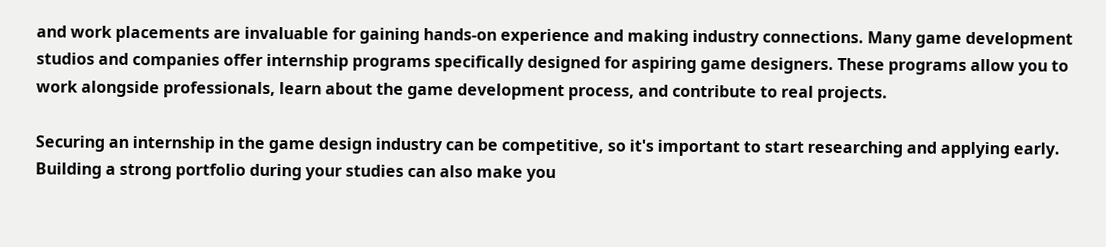and work placements are invaluable for gaining hands-on experience and making industry connections. Many game development studios and companies offer internship programs specifically designed for aspiring game designers. These programs allow you to work alongside professionals, learn about the game development process, and contribute to real projects.

Securing an internship in the game design industry can be competitive, so it's important to start researching and applying early. Building a strong portfolio during your studies can also make you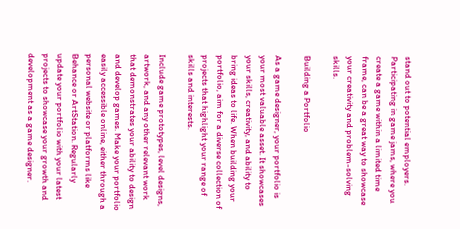stand out to potential employers. Participating in game jams, where you create a game within a limited time frame, can be a great way to showcase your creativity and problem-solving skills.

Building a Portfolio

As a game designer, your portfolio is your most valuable asset. It showcases your skills, creativity, and ability to bring ideas to life. When building your portfolio, aim for a diverse collection of projects that highlight your range of skills and interests.

Include game prototypes, level designs, artwork, and any other relevant work that demonstrates your ability to design and develop games. Make your portfolio easily accessible online, either through a personal website or platforms like Behance or ArtStation. Regularly update your portfolio with your latest projects to showcase your growth and development as a game designer.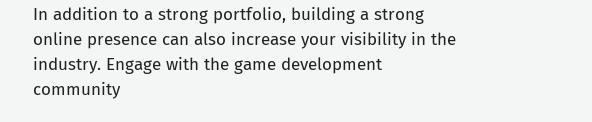In addition to a strong portfolio, building a strong online presence can also increase your visibility in the industry. Engage with the game development community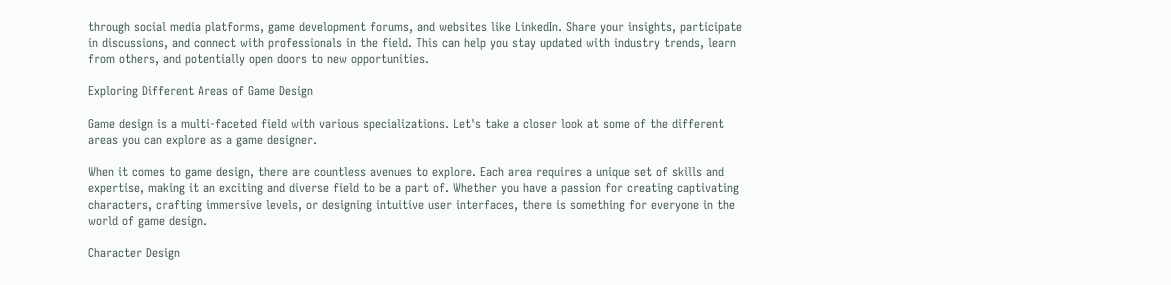through social media platforms, game development forums, and websites like LinkedIn. Share your insights, participate in discussions, and connect with professionals in the field. This can help you stay updated with industry trends, learn from others, and potentially open doors to new opportunities.

Exploring Different Areas of Game Design

Game design is a multi-faceted field with various specializations. Let's take a closer look at some of the different areas you can explore as a game designer.

When it comes to game design, there are countless avenues to explore. Each area requires a unique set of skills and expertise, making it an exciting and diverse field to be a part of. Whether you have a passion for creating captivating characters, crafting immersive levels, or designing intuitive user interfaces, there is something for everyone in the world of game design.

Character Design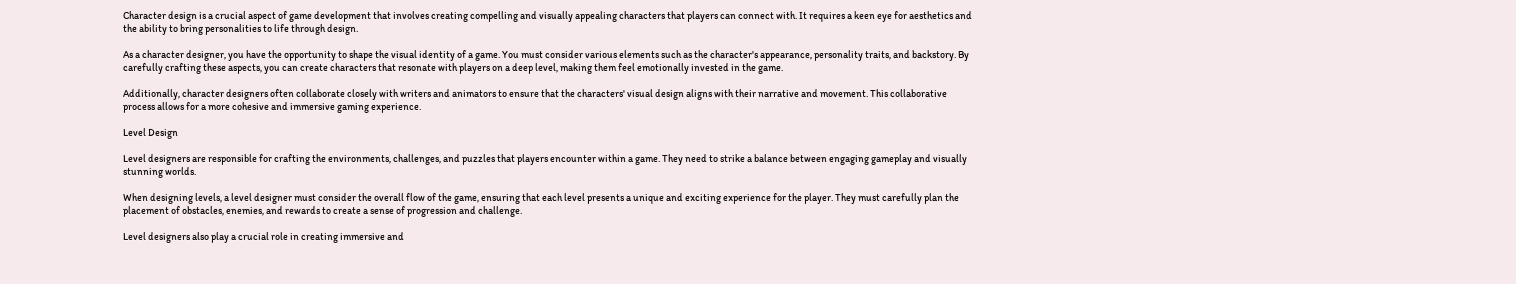Character design is a crucial aspect of game development that involves creating compelling and visually appealing characters that players can connect with. It requires a keen eye for aesthetics and the ability to bring personalities to life through design.

As a character designer, you have the opportunity to shape the visual identity of a game. You must consider various elements such as the character's appearance, personality traits, and backstory. By carefully crafting these aspects, you can create characters that resonate with players on a deep level, making them feel emotionally invested in the game.

Additionally, character designers often collaborate closely with writers and animators to ensure that the characters' visual design aligns with their narrative and movement. This collaborative process allows for a more cohesive and immersive gaming experience.

Level Design

Level designers are responsible for crafting the environments, challenges, and puzzles that players encounter within a game. They need to strike a balance between engaging gameplay and visually stunning worlds.

When designing levels, a level designer must consider the overall flow of the game, ensuring that each level presents a unique and exciting experience for the player. They must carefully plan the placement of obstacles, enemies, and rewards to create a sense of progression and challenge.

Level designers also play a crucial role in creating immersive and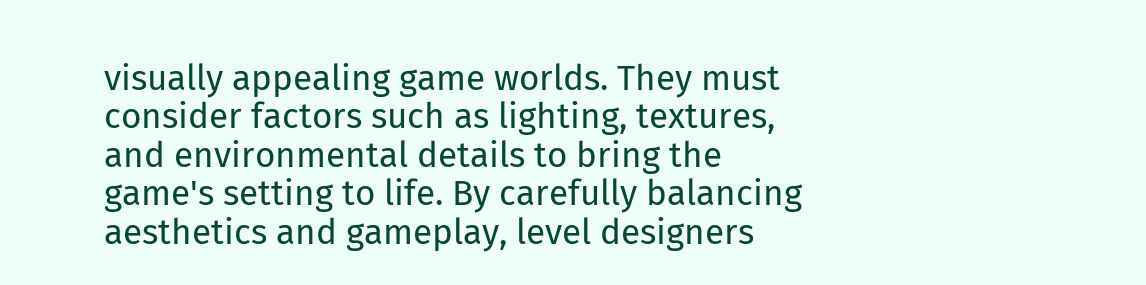visually appealing game worlds. They must consider factors such as lighting, textures, and environmental details to bring the game's setting to life. By carefully balancing aesthetics and gameplay, level designers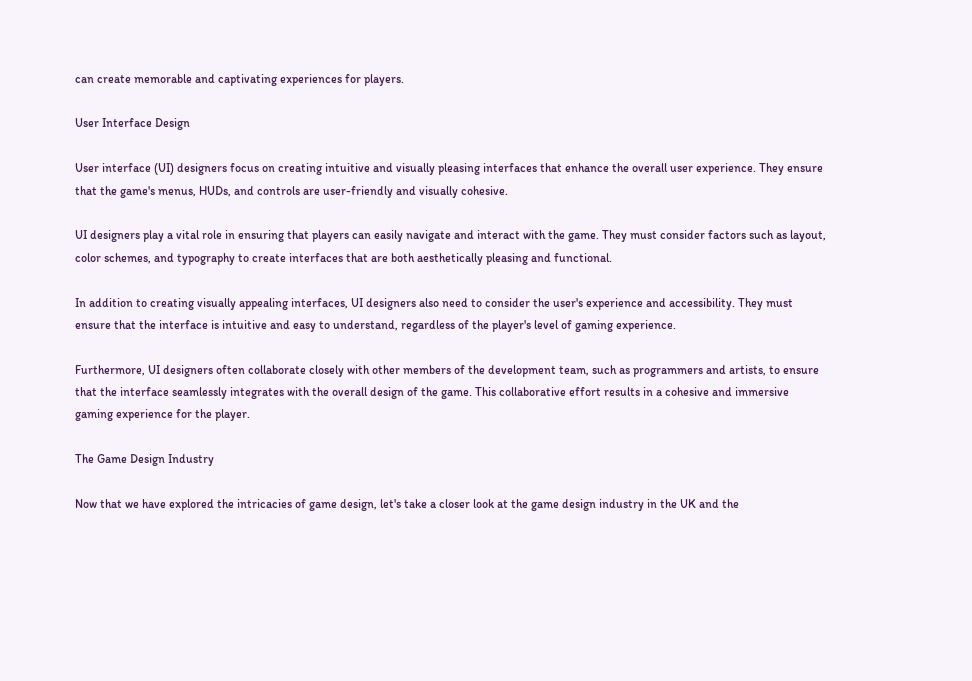can create memorable and captivating experiences for players.

User Interface Design

User interface (UI) designers focus on creating intuitive and visually pleasing interfaces that enhance the overall user experience. They ensure that the game's menus, HUDs, and controls are user-friendly and visually cohesive.

UI designers play a vital role in ensuring that players can easily navigate and interact with the game. They must consider factors such as layout, color schemes, and typography to create interfaces that are both aesthetically pleasing and functional.

In addition to creating visually appealing interfaces, UI designers also need to consider the user's experience and accessibility. They must ensure that the interface is intuitive and easy to understand, regardless of the player's level of gaming experience.

Furthermore, UI designers often collaborate closely with other members of the development team, such as programmers and artists, to ensure that the interface seamlessly integrates with the overall design of the game. This collaborative effort results in a cohesive and immersive gaming experience for the player.

The Game Design Industry

Now that we have explored the intricacies of game design, let's take a closer look at the game design industry in the UK and the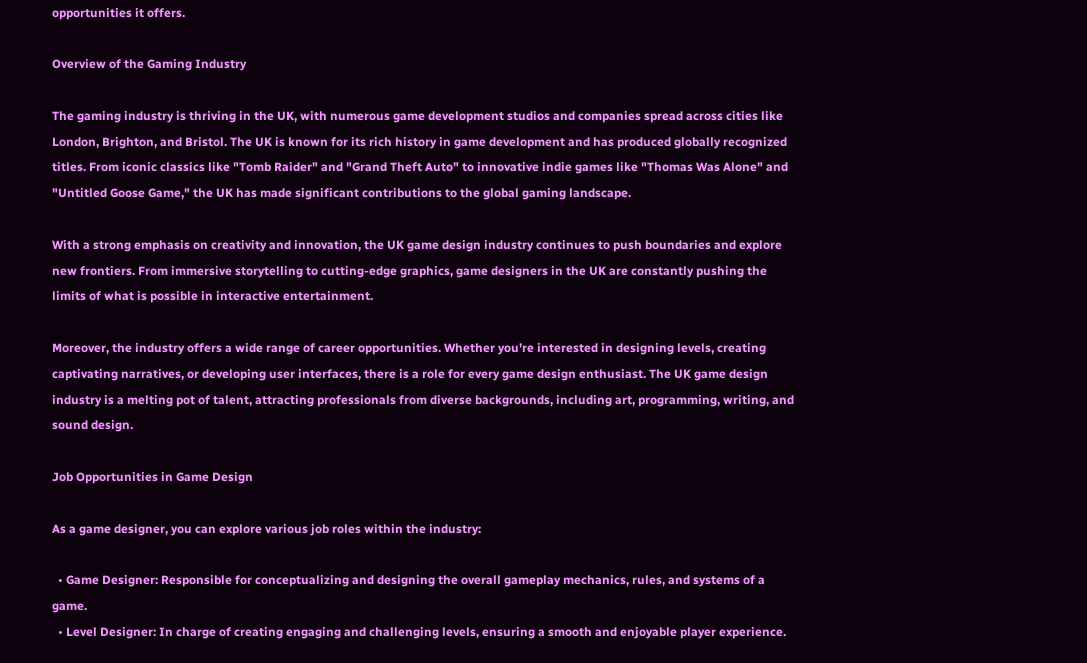opportunities it offers.

Overview of the Gaming Industry

The gaming industry is thriving in the UK, with numerous game development studios and companies spread across cities like London, Brighton, and Bristol. The UK is known for its rich history in game development and has produced globally recognized titles. From iconic classics like "Tomb Raider" and "Grand Theft Auto" to innovative indie games like "Thomas Was Alone" and "Untitled Goose Game," the UK has made significant contributions to the global gaming landscape.

With a strong emphasis on creativity and innovation, the UK game design industry continues to push boundaries and explore new frontiers. From immersive storytelling to cutting-edge graphics, game designers in the UK are constantly pushing the limits of what is possible in interactive entertainment.

Moreover, the industry offers a wide range of career opportunities. Whether you're interested in designing levels, creating captivating narratives, or developing user interfaces, there is a role for every game design enthusiast. The UK game design industry is a melting pot of talent, attracting professionals from diverse backgrounds, including art, programming, writing, and sound design.

Job Opportunities in Game Design

As a game designer, you can explore various job roles within the industry:

  • Game Designer: Responsible for conceptualizing and designing the overall gameplay mechanics, rules, and systems of a game.
  • Level Designer: In charge of creating engaging and challenging levels, ensuring a smooth and enjoyable player experience.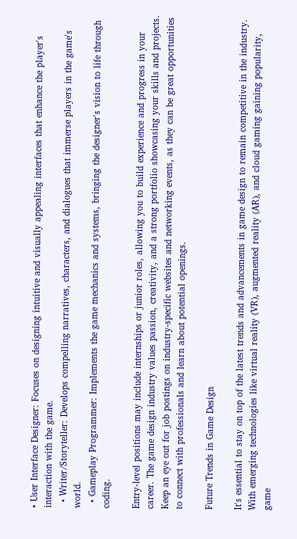• User Interface Designer: Focuses on designing intuitive and visually appealing interfaces that enhance the player's interaction with the game.
  • Writer/Storyteller: Develops compelling narratives, characters, and dialogues that immerse players in the game's world.
  • Gameplay Programmer: Implements the game mechanics and systems, bringing the designer's vision to life through coding.

Entry-level positions may include internships or junior roles, allowing you to build experience and progress in your career. The game design industry values passion, creativity, and a strong portfolio showcasing your skills and projects. Keep an eye out for job postings on industry-specific websites and networking events, as they can be great opportunities to connect with professionals and learn about potential openings.

Future Trends in Game Design

It's essential to stay on top of the latest trends and advancements in game design to remain competitive in the industry. With emerging technologies like virtual reality (VR), augmented reality (AR), and cloud gaming gaining popularity, game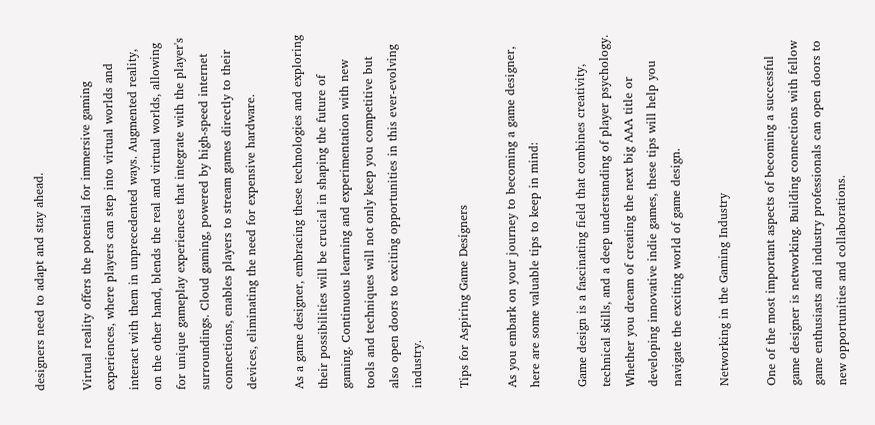designers need to adapt and stay ahead.

Virtual reality offers the potential for immersive gaming experiences, where players can step into virtual worlds and interact with them in unprecedented ways. Augmented reality, on the other hand, blends the real and virtual worlds, allowing for unique gameplay experiences that integrate with the player's surroundings. Cloud gaming, powered by high-speed internet connections, enables players to stream games directly to their devices, eliminating the need for expensive hardware.

As a game designer, embracing these technologies and exploring their possibilities will be crucial in shaping the future of gaming. Continuous learning and experimentation with new tools and techniques will not only keep you competitive but also open doors to exciting opportunities in this ever-evolving industry.

Tips for Aspiring Game Designers

As you embark on your journey to becoming a game designer, here are some valuable tips to keep in mind:

Game design is a fascinating field that combines creativity, technical skills, and a deep understanding of player psychology. Whether you dream of creating the next big AAA title or developing innovative indie games, these tips will help you navigate the exciting world of game design.

Networking in the Gaming Industry

One of the most important aspects of becoming a successful game designer is networking. Building connections with fellow game enthusiasts and industry professionals can open doors to new opportunities and collaborations.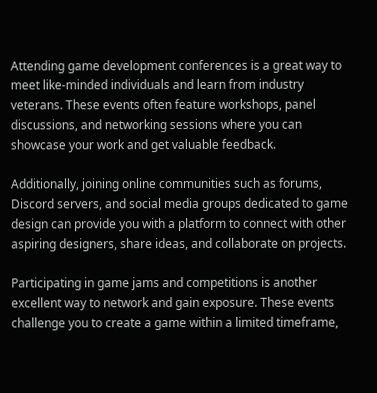Attending game development conferences is a great way to meet like-minded individuals and learn from industry veterans. These events often feature workshops, panel discussions, and networking sessions where you can showcase your work and get valuable feedback.

Additionally, joining online communities such as forums, Discord servers, and social media groups dedicated to game design can provide you with a platform to connect with other aspiring designers, share ideas, and collaborate on projects.

Participating in game jams and competitions is another excellent way to network and gain exposure. These events challenge you to create a game within a limited timeframe,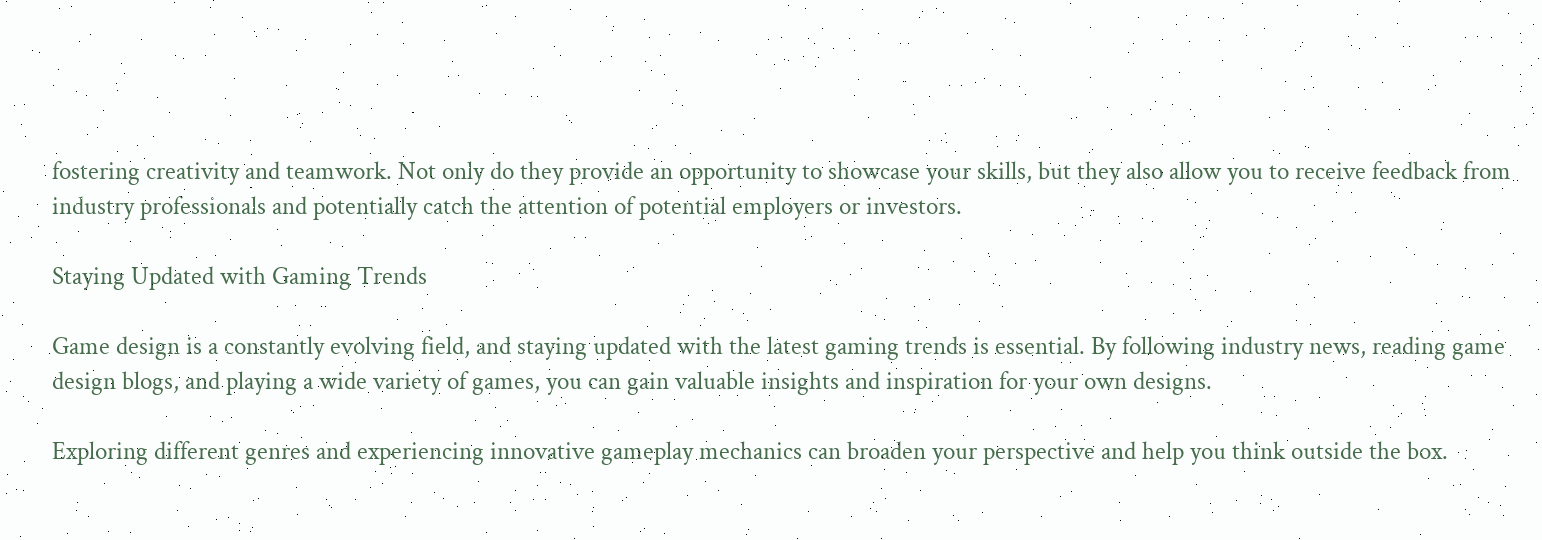fostering creativity and teamwork. Not only do they provide an opportunity to showcase your skills, but they also allow you to receive feedback from industry professionals and potentially catch the attention of potential employers or investors.

Staying Updated with Gaming Trends

Game design is a constantly evolving field, and staying updated with the latest gaming trends is essential. By following industry news, reading game design blogs, and playing a wide variety of games, you can gain valuable insights and inspiration for your own designs.

Exploring different genres and experiencing innovative gameplay mechanics can broaden your perspective and help you think outside the box.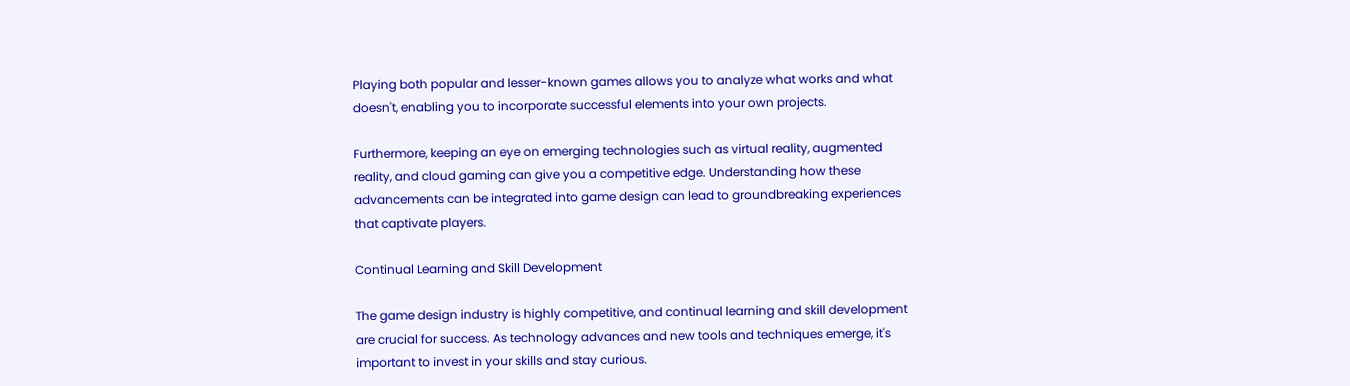Playing both popular and lesser-known games allows you to analyze what works and what doesn't, enabling you to incorporate successful elements into your own projects.

Furthermore, keeping an eye on emerging technologies such as virtual reality, augmented reality, and cloud gaming can give you a competitive edge. Understanding how these advancements can be integrated into game design can lead to groundbreaking experiences that captivate players.

Continual Learning and Skill Development

The game design industry is highly competitive, and continual learning and skill development are crucial for success. As technology advances and new tools and techniques emerge, it's important to invest in your skills and stay curious.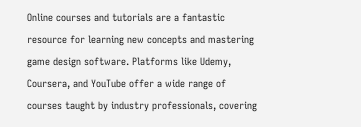Online courses and tutorials are a fantastic resource for learning new concepts and mastering game design software. Platforms like Udemy, Coursera, and YouTube offer a wide range of courses taught by industry professionals, covering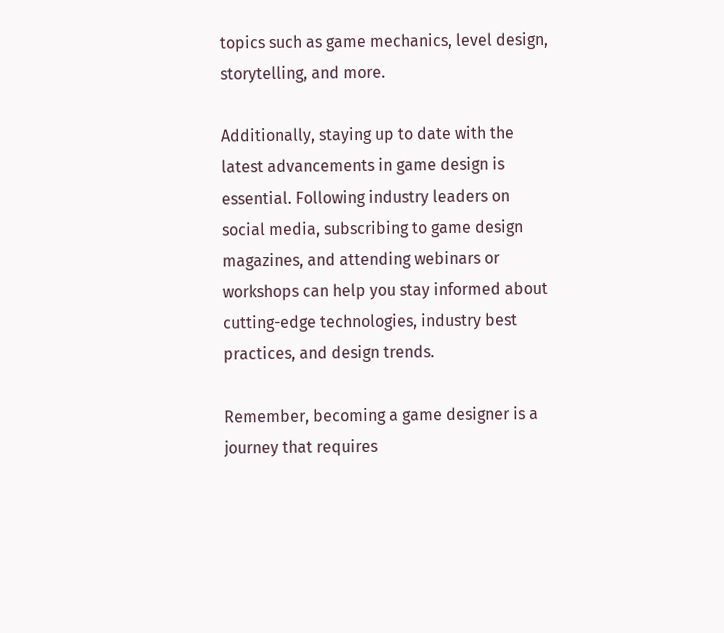topics such as game mechanics, level design, storytelling, and more.

Additionally, staying up to date with the latest advancements in game design is essential. Following industry leaders on social media, subscribing to game design magazines, and attending webinars or workshops can help you stay informed about cutting-edge technologies, industry best practices, and design trends.

Remember, becoming a game designer is a journey that requires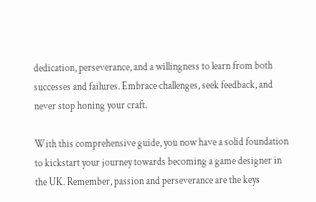dedication, perseverance, and a willingness to learn from both successes and failures. Embrace challenges, seek feedback, and never stop honing your craft.

With this comprehensive guide, you now have a solid foundation to kickstart your journey towards becoming a game designer in the UK. Remember, passion and perseverance are the keys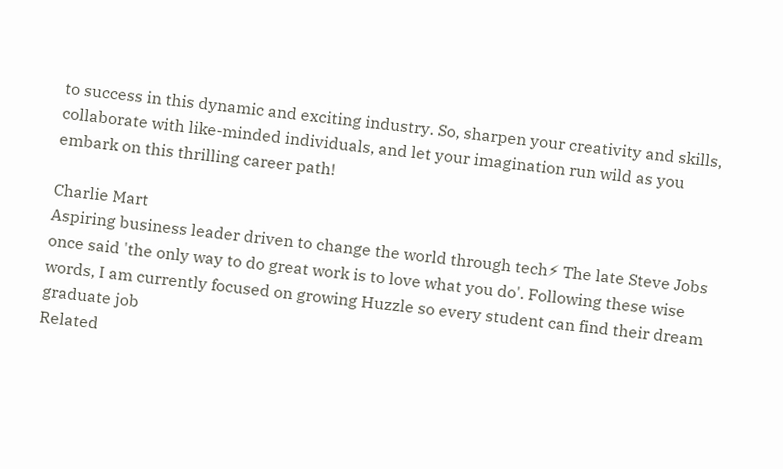to success in this dynamic and exciting industry. So, sharpen your creativity and skills, collaborate with like-minded individuals, and let your imagination run wild as you embark on this thrilling career path!

Charlie Mart
Aspiring business leader driven to change the world through tech⚡ The late Steve Jobs once said 'the only way to do great work is to love what you do'. Following these wise words, I am currently focused on growing Huzzle so every student can find their dream graduate job
Related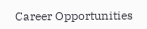Career Opportunities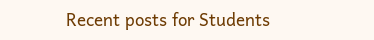Recent posts for Students